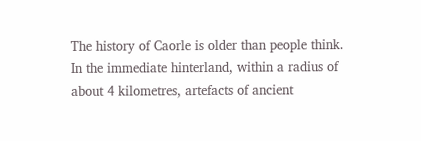The history of Caorle is older than people think. In the immediate hinterland, within a radius of about 4 kilometres, artefacts of ancient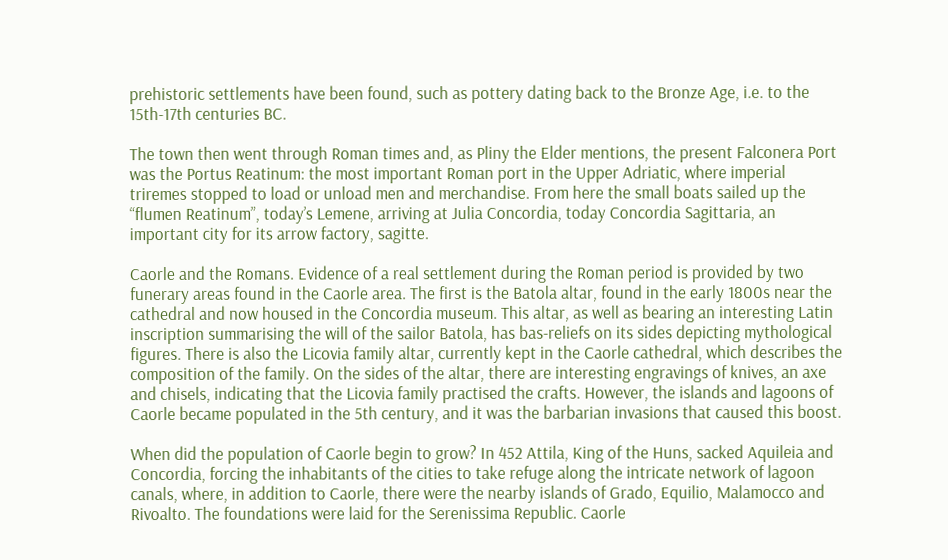prehistoric settlements have been found, such as pottery dating back to the Bronze Age, i.e. to the 15th-17th centuries BC.

The town then went through Roman times and, as Pliny the Elder mentions, the present Falconera Port was the Portus Reatinum: the most important Roman port in the Upper Adriatic, where imperial triremes stopped to load or unload men and merchandise. From here the small boats sailed up the “flumen Reatinum”, today’s Lemene, arriving at Julia Concordia, today Concordia Sagittaria, an important city for its arrow factory, sagitte.

Caorle and the Romans. Evidence of a real settlement during the Roman period is provided by two funerary areas found in the Caorle area. The first is the Batola altar, found in the early 1800s near the cathedral and now housed in the Concordia museum. This altar, as well as bearing an interesting Latin inscription summarising the will of the sailor Batola, has bas-reliefs on its sides depicting mythological figures. There is also the Licovia family altar, currently kept in the Caorle cathedral, which describes the composition of the family. On the sides of the altar, there are interesting engravings of knives, an axe and chisels, indicating that the Licovia family practised the crafts. However, the islands and lagoons of Caorle became populated in the 5th century, and it was the barbarian invasions that caused this boost.

When did the population of Caorle begin to grow? In 452 Attila, King of the Huns, sacked Aquileia and Concordia, forcing the inhabitants of the cities to take refuge along the intricate network of lagoon canals, where, in addition to Caorle, there were the nearby islands of Grado, Equilio, Malamocco and Rivoalto. The foundations were laid for the Serenissima Republic. Caorle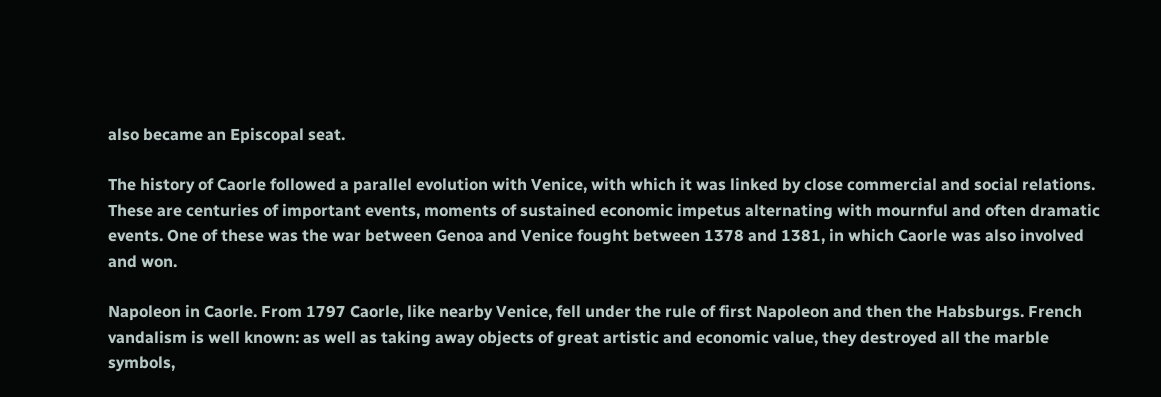also became an Episcopal seat.

The history of Caorle followed a parallel evolution with Venice, with which it was linked by close commercial and social relations. These are centuries of important events, moments of sustained economic impetus alternating with mournful and often dramatic events. One of these was the war between Genoa and Venice fought between 1378 and 1381, in which Caorle was also involved and won.

Napoleon in Caorle. From 1797 Caorle, like nearby Venice, fell under the rule of first Napoleon and then the Habsburgs. French vandalism is well known: as well as taking away objects of great artistic and economic value, they destroyed all the marble symbols,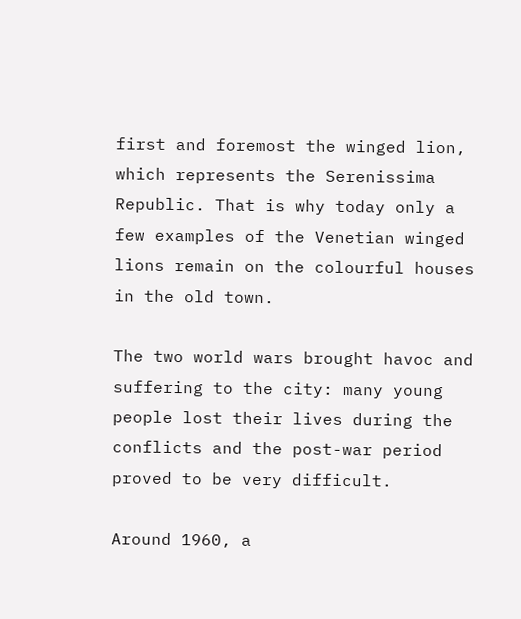first and foremost the winged lion, which represents the Serenissima Republic. That is why today only a few examples of the Venetian winged lions remain on the colourful houses in the old town.

The two world wars brought havoc and suffering to the city: many young people lost their lives during the conflicts and the post-war period proved to be very difficult.

Around 1960, a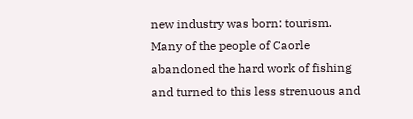new industry was born: tourism. Many of the people of Caorle abandoned the hard work of fishing and turned to this less strenuous and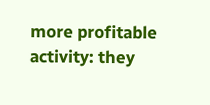more profitable activity: they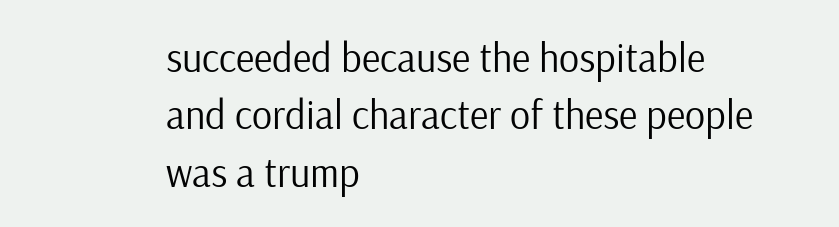succeeded because the hospitable and cordial character of these people was a trump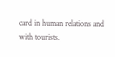card in human relations and with tourists.